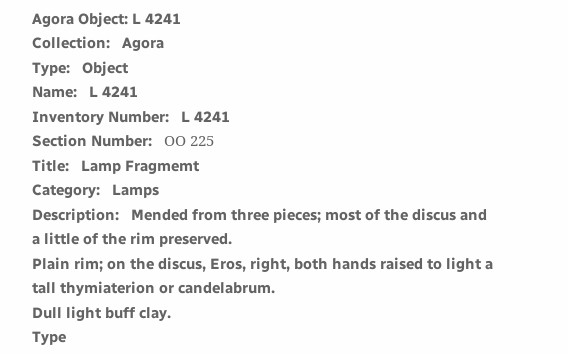Agora Object: L 4241
Collection:   Agora
Type:   Object
Name:   L 4241
Inventory Number:   L 4241
Section Number:   ΟΟ 225
Title:   Lamp Fragmemt
Category:   Lamps
Description:   Mended from three pieces; most of the discus and a little of the rim preserved.
Plain rim; on the discus, Eros, right, both hands raised to light a tall thymiaterion or candelabrum.
Dull light buff clay.
Type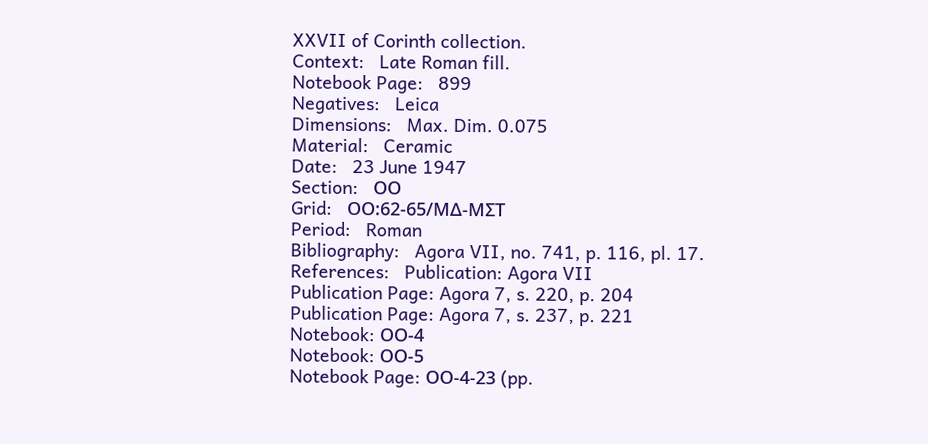XXVII of Corinth collection.
Context:   Late Roman fill.
Notebook Page:   899
Negatives:   Leica
Dimensions:   Max. Dim. 0.075
Material:   Ceramic
Date:   23 June 1947
Section:   ΟΟ
Grid:   ΟΟ:62-65/ΜΔ-ΜΣΤ
Period:   Roman
Bibliography:   Agora VII, no. 741, p. 116, pl. 17.
References:   Publication: Agora VII
Publication Page: Agora 7, s. 220, p. 204
Publication Page: Agora 7, s. 237, p. 221
Notebook: ΟΟ-4
Notebook: ΟΟ-5
Notebook Page: ΟΟ-4-23 (pp.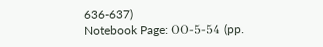636-637)
Notebook Page: ΟΟ-5-54 (pp.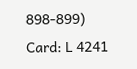898-899)
Card: L 4241